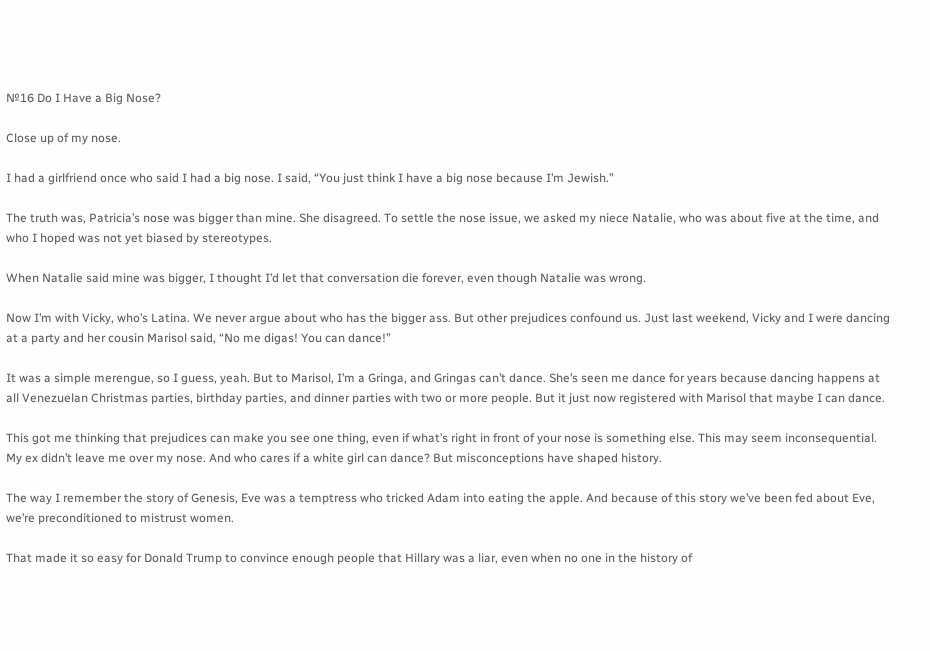№16 Do I Have a Big Nose?

Close up of my nose.

I had a girlfriend once who said I had a big nose. I said, “You just think I have a big nose because I’m Jewish.”

The truth was, Patricia’s nose was bigger than mine. She disagreed. To settle the nose issue, we asked my niece Natalie, who was about five at the time, and who I hoped was not yet biased by stereotypes.

When Natalie said mine was bigger, I thought I’d let that conversation die forever, even though Natalie was wrong.

Now I’m with Vicky, who’s Latina. We never argue about who has the bigger ass. But other prejudices confound us. Just last weekend, Vicky and I were dancing at a party and her cousin Marisol said, “No me digas! You can dance!”

It was a simple merengue, so I guess, yeah. But to Marisol, I’m a Gringa, and Gringas can’t dance. She’s seen me dance for years because dancing happens at all Venezuelan Christmas parties, birthday parties, and dinner parties with two or more people. But it just now registered with Marisol that maybe I can dance.

This got me thinking that prejudices can make you see one thing, even if what’s right in front of your nose is something else. This may seem inconsequential. My ex didn’t leave me over my nose. And who cares if a white girl can dance? But misconceptions have shaped history.

The way I remember the story of Genesis, Eve was a temptress who tricked Adam into eating the apple. And because of this story we’ve been fed about Eve, we’re preconditioned to mistrust women.

That made it so easy for Donald Trump to convince enough people that Hillary was a liar, even when no one in the history of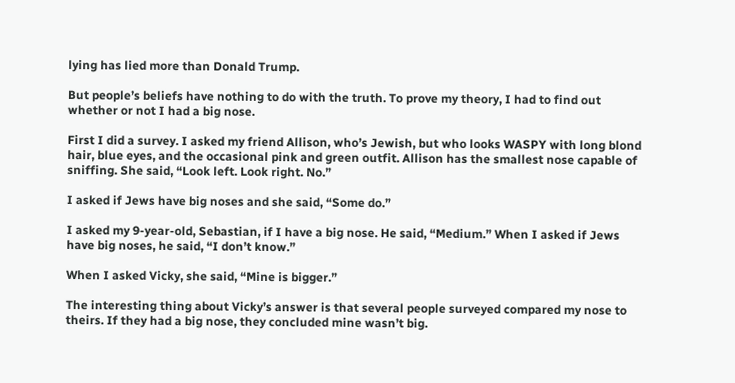lying has lied more than Donald Trump.

But people’s beliefs have nothing to do with the truth. To prove my theory, I had to find out whether or not I had a big nose.

First I did a survey. I asked my friend Allison, who’s Jewish, but who looks WASPY with long blond hair, blue eyes, and the occasional pink and green outfit. Allison has the smallest nose capable of sniffing. She said, “Look left. Look right. No.”

I asked if Jews have big noses and she said, “Some do.”

I asked my 9-year-old, Sebastian, if I have a big nose. He said, “Medium.” When I asked if Jews have big noses, he said, “I don’t know.”

When I asked Vicky, she said, “Mine is bigger.”

The interesting thing about Vicky’s answer is that several people surveyed compared my nose to theirs. If they had a big nose, they concluded mine wasn’t big.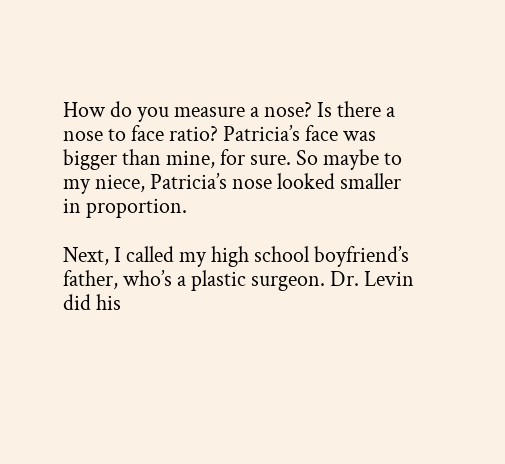How do you measure a nose? Is there a nose to face ratio? Patricia’s face was bigger than mine, for sure. So maybe to my niece, Patricia’s nose looked smaller in proportion.

Next, I called my high school boyfriend’s father, who’s a plastic surgeon. Dr. Levin did his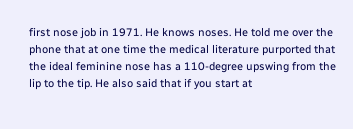first nose job in 1971. He knows noses. He told me over the phone that at one time the medical literature purported that the ideal feminine nose has a 110-degree upswing from the lip to the tip. He also said that if you start at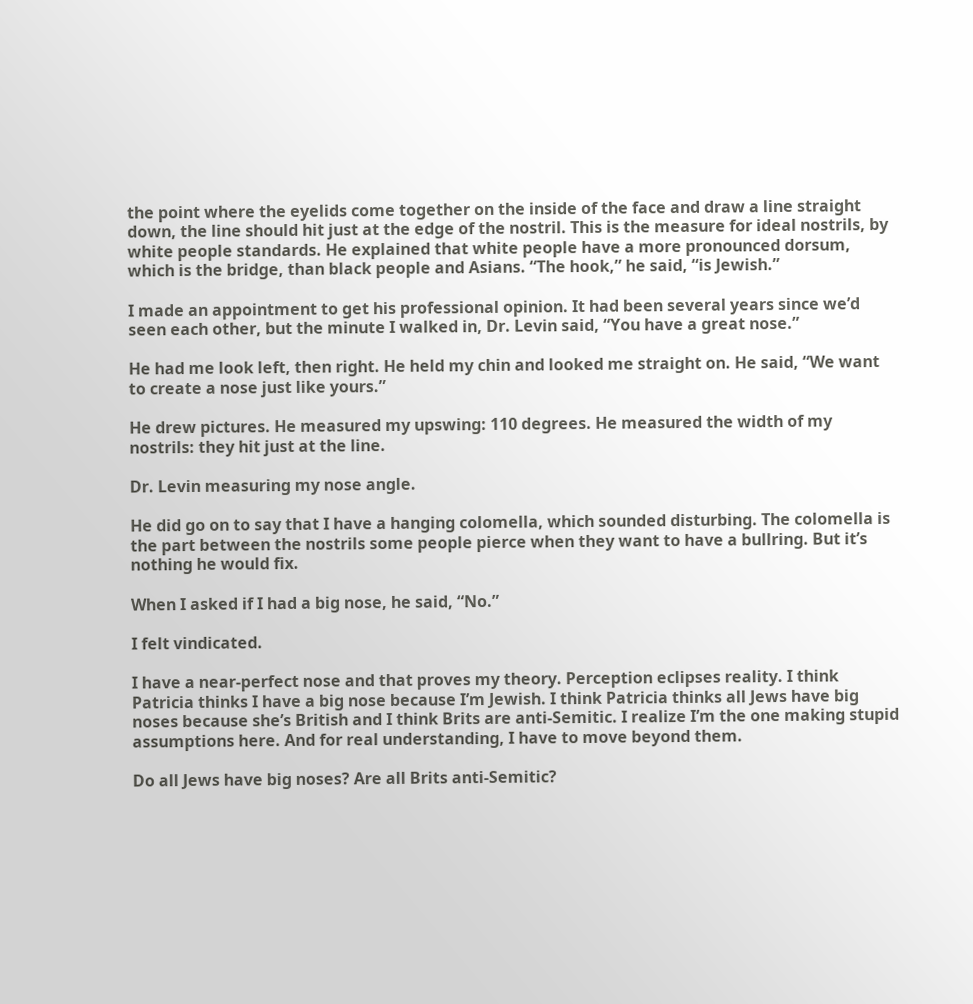the point where the eyelids come together on the inside of the face and draw a line straight down, the line should hit just at the edge of the nostril. This is the measure for ideal nostrils, by white people standards. He explained that white people have a more pronounced dorsum, which is the bridge, than black people and Asians. “The hook,” he said, “is Jewish.”

I made an appointment to get his professional opinion. It had been several years since we’d seen each other, but the minute I walked in, Dr. Levin said, “You have a great nose.”

He had me look left, then right. He held my chin and looked me straight on. He said, “We want to create a nose just like yours.”

He drew pictures. He measured my upswing: 110 degrees. He measured the width of my nostrils: they hit just at the line.

Dr. Levin measuring my nose angle.

He did go on to say that I have a hanging colomella, which sounded disturbing. The colomella is the part between the nostrils some people pierce when they want to have a bullring. But it’s nothing he would fix.

When I asked if I had a big nose, he said, “No.”

I felt vindicated.

I have a near-perfect nose and that proves my theory. Perception eclipses reality. I think Patricia thinks I have a big nose because I’m Jewish. I think Patricia thinks all Jews have big noses because she’s British and I think Brits are anti-Semitic. I realize I’m the one making stupid assumptions here. And for real understanding, I have to move beyond them.

Do all Jews have big noses? Are all Brits anti-Semitic?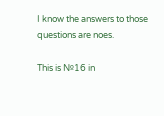I know the answers to those questions are noes.

This is №16 in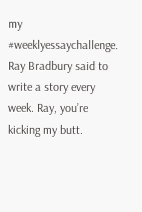my #weeklyessaychallenge. Ray Bradbury said to write a story every week. Ray, you’re kicking my butt.